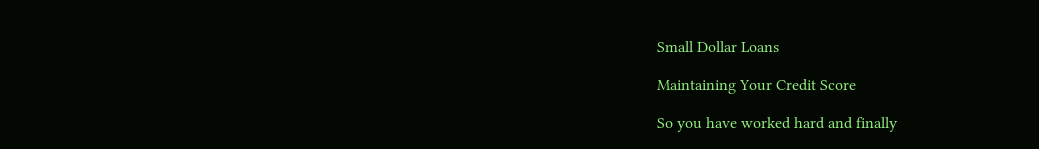Small Dollar Loans

Maintaining Your Credit Score

So you have worked hard and finally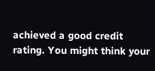achieved a good credit rating. You might think your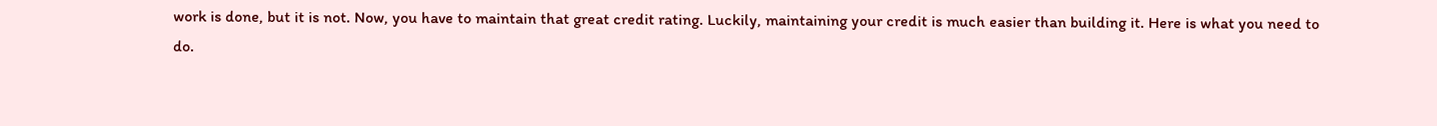work is done, but it is not. Now, you have to maintain that great credit rating. Luckily, maintaining your credit is much easier than building it. Here is what you need to do.